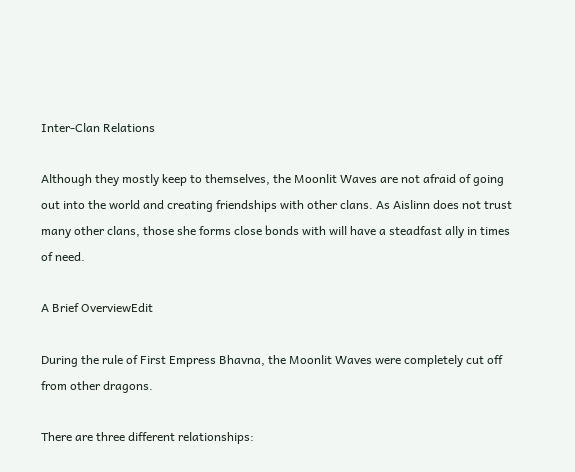Inter-Clan Relations

Although they mostly keep to themselves, the Moonlit Waves are not afraid of going out into the world and creating friendships with other clans. As Aislinn does not trust many other clans, those she forms close bonds with will have a steadfast ally in times of need.

A Brief OverviewEdit

During the rule of First Empress Bhavna, the Moonlit Waves were completely cut off from other dragons.

There are three different relationships: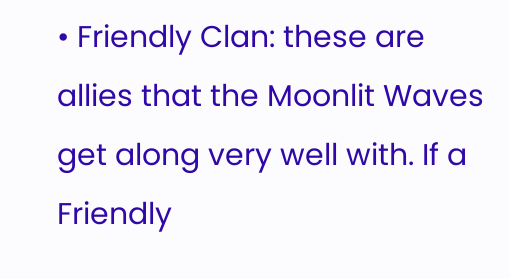• Friendly Clan: these are allies that the Moonlit Waves get along very well with. If a Friendly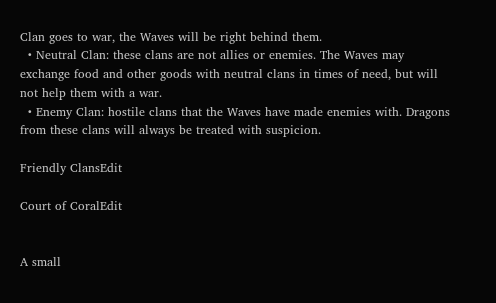Clan goes to war, the Waves will be right behind them.
  • Neutral Clan: these clans are not allies or enemies. The Waves may exchange food and other goods with neutral clans in times of need, but will not help them with a war.
  • Enemy Clan: hostile clans that the Waves have made enemies with. Dragons from these clans will always be treated with suspicion.

Friendly ClansEdit

Court of CoralEdit


A small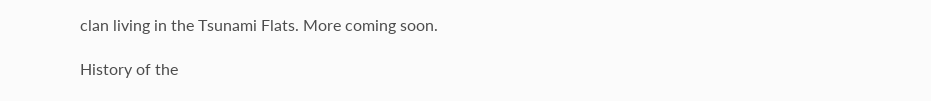clan living in the Tsunami Flats. More coming soon.

History of the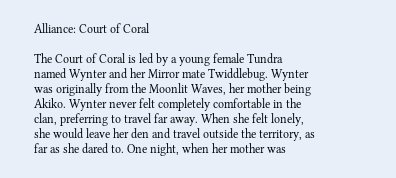Alliance: Court of Coral

The Court of Coral is led by a young female Tundra named Wynter and her Mirror mate Twiddlebug. Wynter was originally from the Moonlit Waves, her mother being Akiko. Wynter never felt completely comfortable in the clan, preferring to travel far away. When she felt lonely, she would leave her den and travel outside the territory, as far as she dared to. One night, when her mother was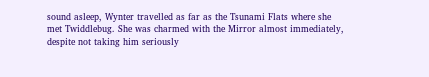sound asleep, Wynter travelled as far as the Tsunami Flats where she met Twiddlebug. She was charmed with the Mirror almost immediately, despite not taking him seriously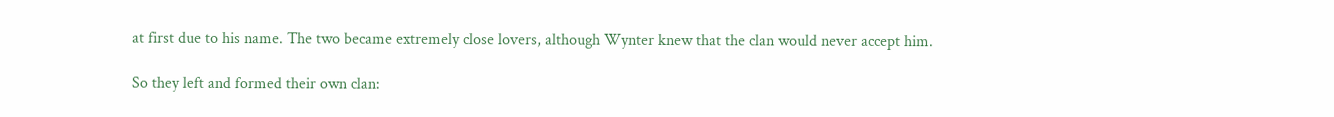at first due to his name. The two became extremely close lovers, although Wynter knew that the clan would never accept him.

So they left and formed their own clan: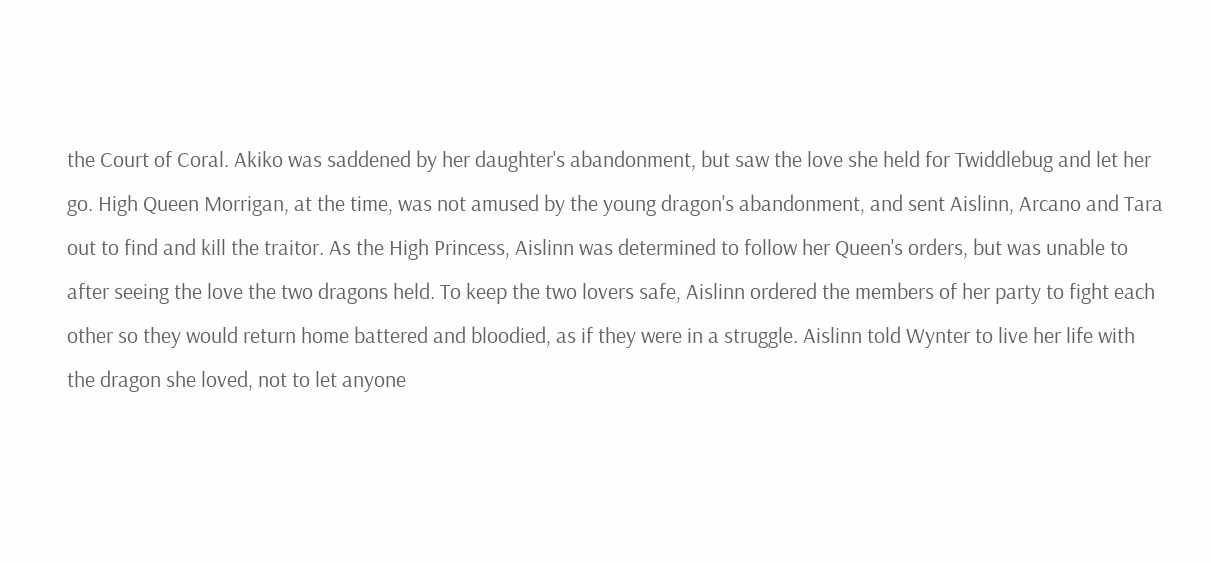the Court of Coral. Akiko was saddened by her daughter's abandonment, but saw the love she held for Twiddlebug and let her go. High Queen Morrigan, at the time, was not amused by the young dragon's abandonment, and sent Aislinn, Arcano and Tara out to find and kill the traitor. As the High Princess, Aislinn was determined to follow her Queen's orders, but was unable to after seeing the love the two dragons held. To keep the two lovers safe, Aislinn ordered the members of her party to fight each other so they would return home battered and bloodied, as if they were in a struggle. Aislinn told Wynter to live her life with the dragon she loved, not to let anyone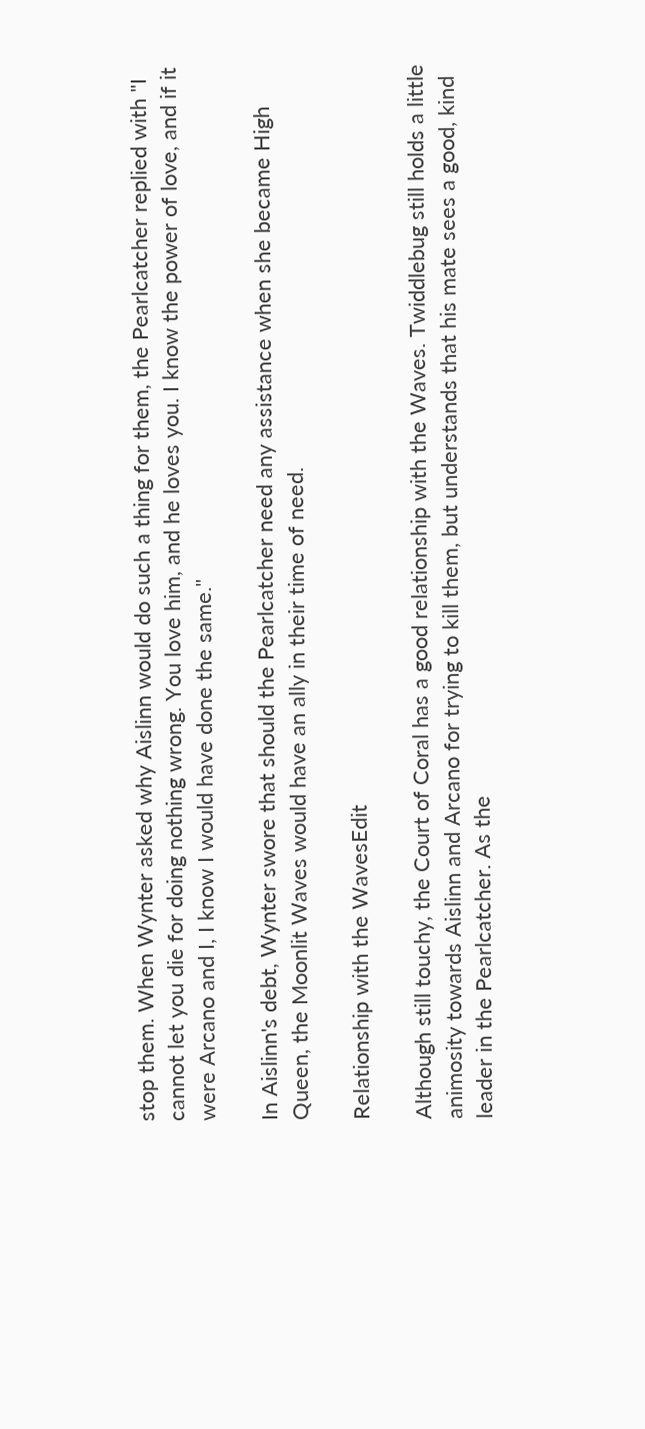stop them. When Wynter asked why Aislinn would do such a thing for them, the Pearlcatcher replied with "I cannot let you die for doing nothing wrong. You love him, and he loves you. I know the power of love, and if it were Arcano and I, I know I would have done the same."

In Aislinn's debt, Wynter swore that should the Pearlcatcher need any assistance when she became High Queen, the Moonlit Waves would have an ally in their time of need.

Relationship with the WavesEdit

Although still touchy, the Court of Coral has a good relationship with the Waves. Twiddlebug still holds a little animosity towards Aislinn and Arcano for trying to kill them, but understands that his mate sees a good, kind leader in the Pearlcatcher. As the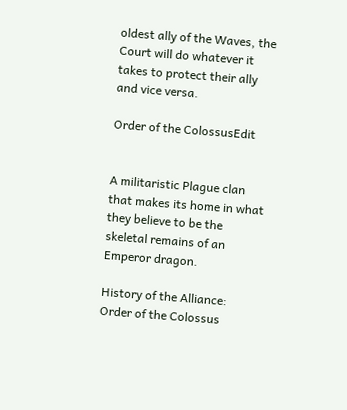oldest ally of the Waves, the Court will do whatever it takes to protect their ally and vice versa.

Order of the ColossusEdit


A militaristic Plague clan that makes its home in what they believe to be the skeletal remains of an Emperor dragon.

History of the Alliance: Order of the Colossus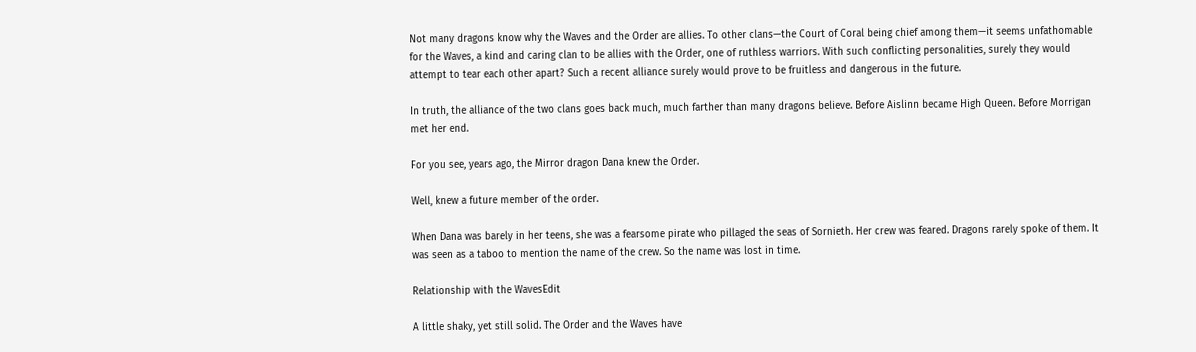Not many dragons know why the Waves and the Order are allies. To other clans—the Court of Coral being chief among them—it seems unfathomable for the Waves, a kind and caring clan to be allies with the Order, one of ruthless warriors. With such conflicting personalities, surely they would attempt to tear each other apart? Such a recent alliance surely would prove to be fruitless and dangerous in the future.

In truth, the alliance of the two clans goes back much, much farther than many dragons believe. Before Aislinn became High Queen. Before Morrigan met her end.

For you see, years ago, the Mirror dragon Dana knew the Order.

Well, knew a future member of the order.

When Dana was barely in her teens, she was a fearsome pirate who pillaged the seas of Sornieth. Her crew was feared. Dragons rarely spoke of them. It was seen as a taboo to mention the name of the crew. So the name was lost in time.

Relationship with the WavesEdit

A little shaky, yet still solid. The Order and the Waves have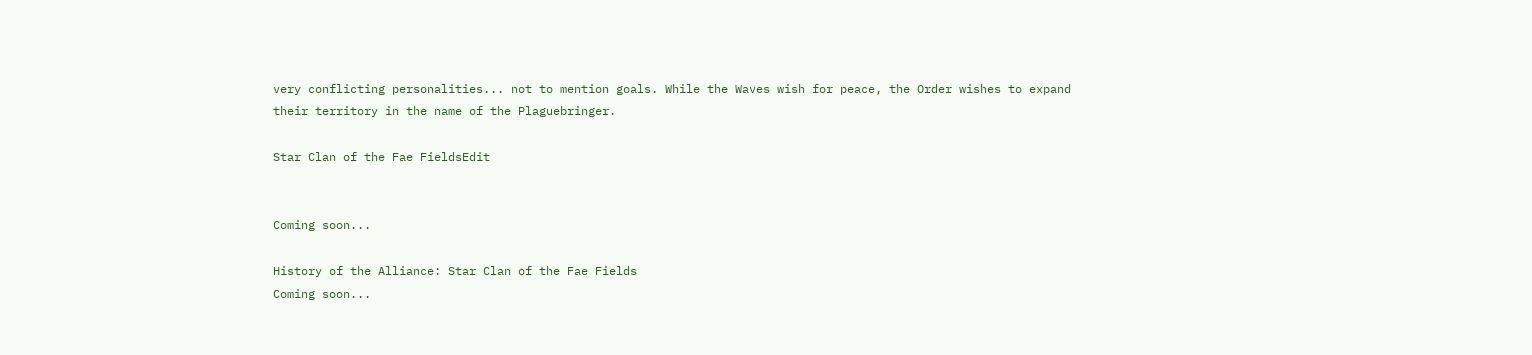very conflicting personalities... not to mention goals. While the Waves wish for peace, the Order wishes to expand their territory in the name of the Plaguebringer.

Star Clan of the Fae FieldsEdit


Coming soon...

History of the Alliance: Star Clan of the Fae Fields
Coming soon...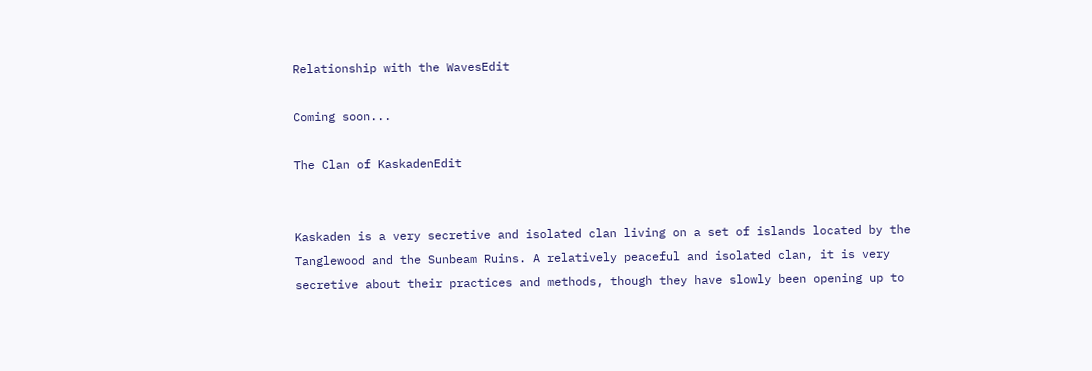Relationship with the WavesEdit

Coming soon...

The Clan of KaskadenEdit


Kaskaden is a very secretive and isolated clan living on a set of islands located by the Tanglewood and the Sunbeam Ruins. A relatively peaceful and isolated clan, it is very secretive about their practices and methods, though they have slowly been opening up to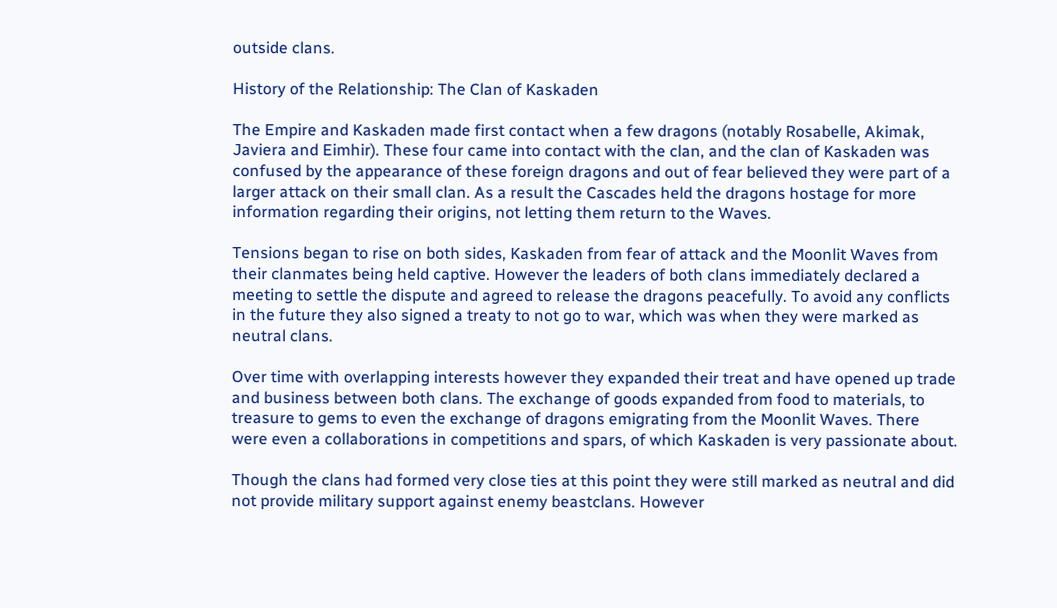outside clans.

History of the Relationship: The Clan of Kaskaden

The Empire and Kaskaden made first contact when a few dragons (notably Rosabelle, Akimak, Javiera and Eimhir). These four came into contact with the clan, and the clan of Kaskaden was confused by the appearance of these foreign dragons and out of fear believed they were part of a larger attack on their small clan. As a result the Cascades held the dragons hostage for more information regarding their origins, not letting them return to the Waves.

Tensions began to rise on both sides, Kaskaden from fear of attack and the Moonlit Waves from their clanmates being held captive. However the leaders of both clans immediately declared a meeting to settle the dispute and agreed to release the dragons peacefully. To avoid any conflicts in the future they also signed a treaty to not go to war, which was when they were marked as neutral clans.

Over time with overlapping interests however they expanded their treat and have opened up trade and business between both clans. The exchange of goods expanded from food to materials, to treasure to gems to even the exchange of dragons emigrating from the Moonlit Waves. There were even a collaborations in competitions and spars, of which Kaskaden is very passionate about.

Though the clans had formed very close ties at this point they were still marked as neutral and did not provide military support against enemy beastclans. However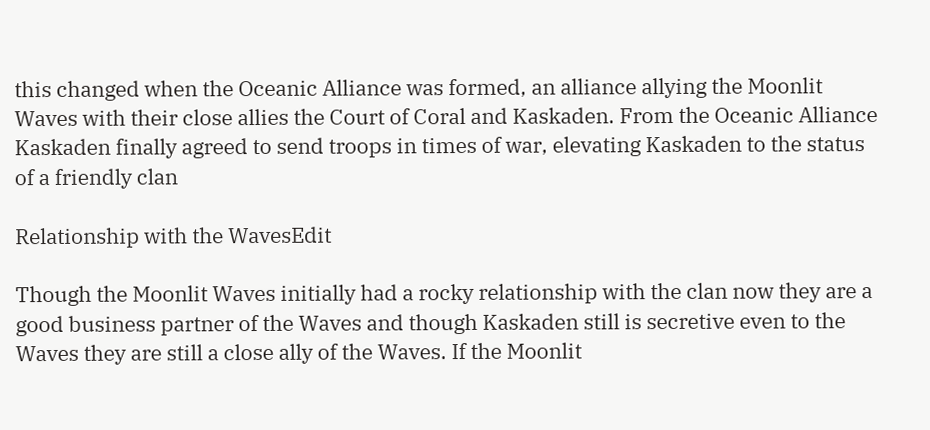this changed when the Oceanic Alliance was formed, an alliance allying the Moonlit Waves with their close allies the Court of Coral and Kaskaden. From the Oceanic Alliance Kaskaden finally agreed to send troops in times of war, elevating Kaskaden to the status of a friendly clan

Relationship with the WavesEdit

Though the Moonlit Waves initially had a rocky relationship with the clan now they are a good business partner of the Waves and though Kaskaden still is secretive even to the Waves they are still a close ally of the Waves. If the Moonlit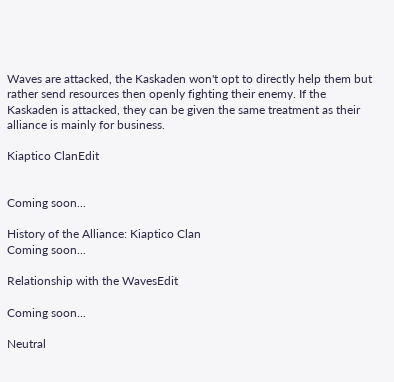Waves are attacked, the Kaskaden won't opt to directly help them but rather send resources then openly fighting their enemy. If the Kaskaden is attacked, they can be given the same treatment as their alliance is mainly for business.

Kiaptico ClanEdit


Coming soon...

History of the Alliance: Kiaptico Clan
Coming soon...

Relationship with the WavesEdit

Coming soon...

Neutral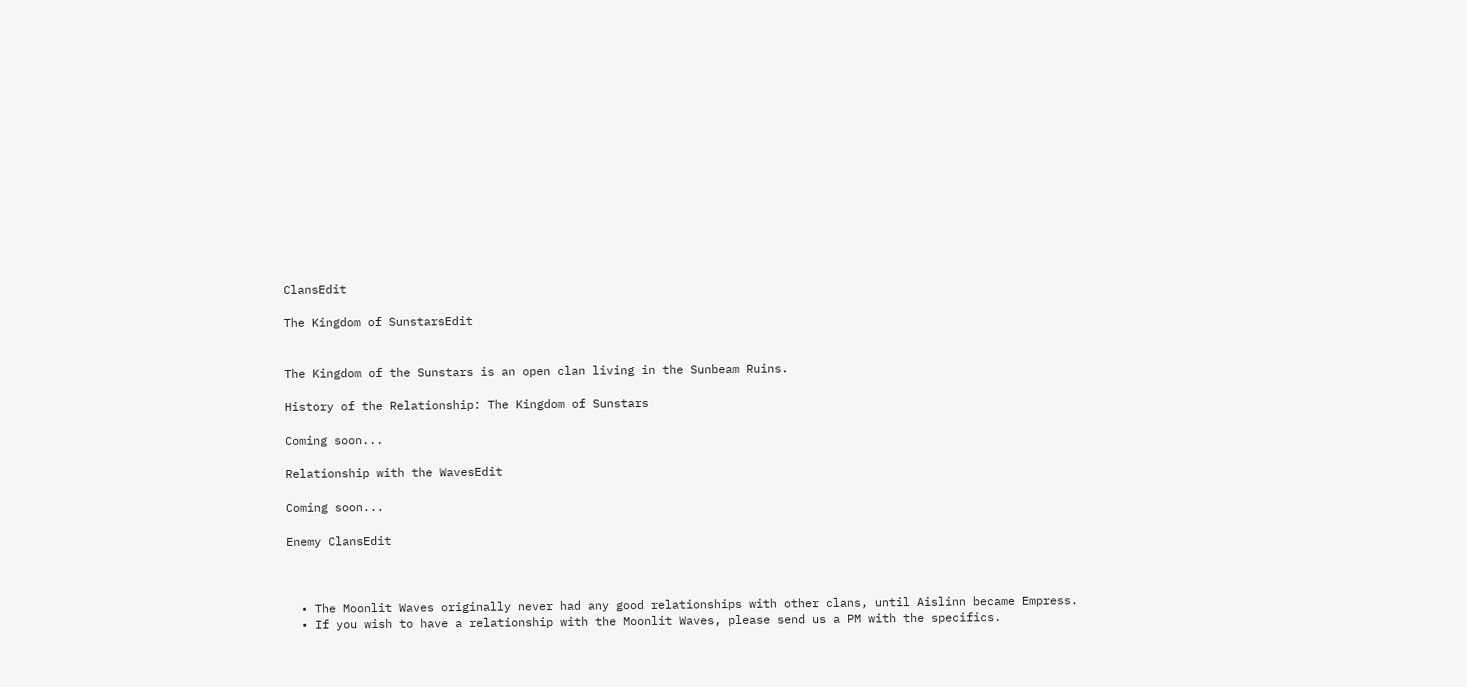ClansEdit

The Kingdom of SunstarsEdit


The Kingdom of the Sunstars is an open clan living in the Sunbeam Ruins.

History of the Relationship: The Kingdom of Sunstars

Coming soon...

Relationship with the WavesEdit

Coming soon...

Enemy ClansEdit



  • The Moonlit Waves originally never had any good relationships with other clans, until Aislinn became Empress.
  • If you wish to have a relationship with the Moonlit Waves, please send us a PM with the specifics.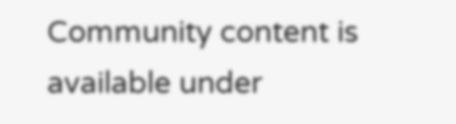Community content is available under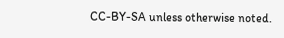CC-BY-SA unless otherwise noted.